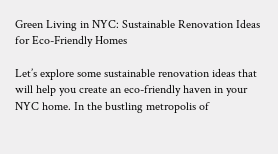Green Living in NYC: Sustainable Renovation Ideas for Eco-Friendly Homes

Let’s explore some sustainable renovation ideas that will help you create an eco-friendly haven in your NYC home. In the bustling metropolis of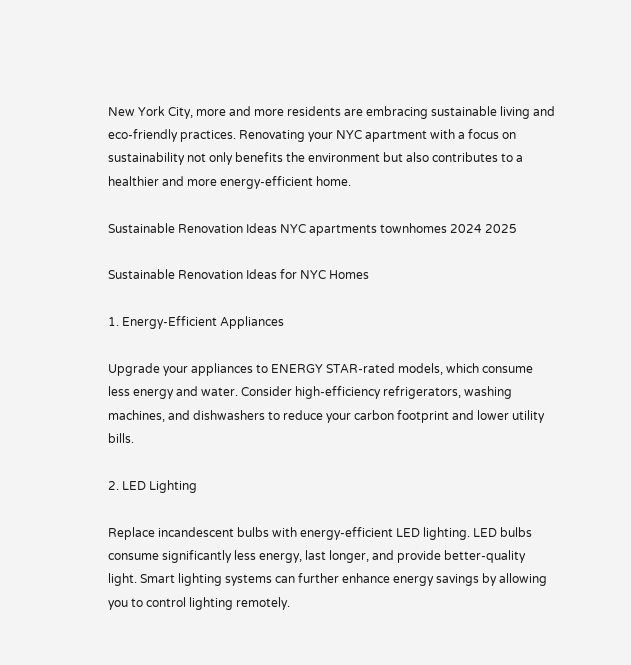New York City, more and more residents are embracing sustainable living and eco-friendly practices. Renovating your NYC apartment with a focus on sustainability not only benefits the environment but also contributes to a healthier and more energy-efficient home.

Sustainable Renovation Ideas NYC apartments townhomes 2024 2025

Sustainable Renovation Ideas for NYC Homes

1. Energy-Efficient Appliances

Upgrade your appliances to ENERGY STAR-rated models, which consume less energy and water. Consider high-efficiency refrigerators, washing machines, and dishwashers to reduce your carbon footprint and lower utility bills.

2. LED Lighting

Replace incandescent bulbs with energy-efficient LED lighting. LED bulbs consume significantly less energy, last longer, and provide better-quality light. Smart lighting systems can further enhance energy savings by allowing you to control lighting remotely.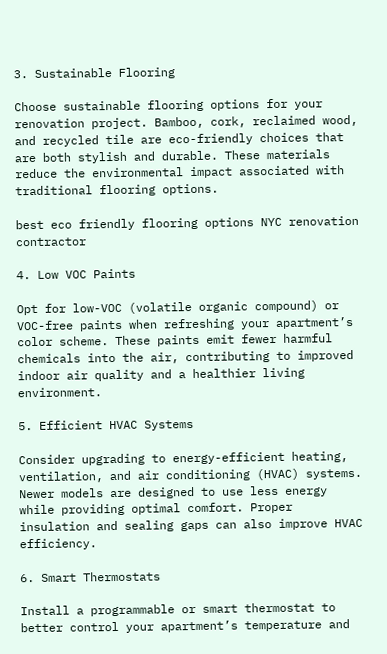3. Sustainable Flooring

Choose sustainable flooring options for your renovation project. Bamboo, cork, reclaimed wood, and recycled tile are eco-friendly choices that are both stylish and durable. These materials reduce the environmental impact associated with traditional flooring options.

best eco friendly flooring options NYC renovation contractor

4. Low VOC Paints

Opt for low-VOC (volatile organic compound) or VOC-free paints when refreshing your apartment’s color scheme. These paints emit fewer harmful chemicals into the air, contributing to improved indoor air quality and a healthier living environment.

5. Efficient HVAC Systems

Consider upgrading to energy-efficient heating, ventilation, and air conditioning (HVAC) systems. Newer models are designed to use less energy while providing optimal comfort. Proper insulation and sealing gaps can also improve HVAC efficiency.

6. Smart Thermostats

Install a programmable or smart thermostat to better control your apartment’s temperature and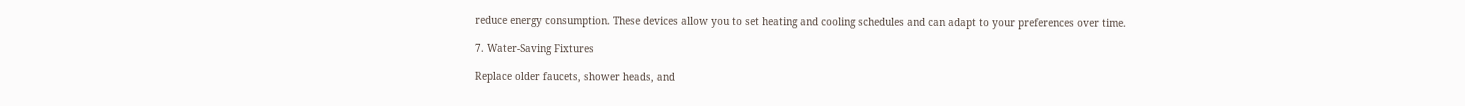reduce energy consumption. These devices allow you to set heating and cooling schedules and can adapt to your preferences over time.

7. Water-Saving Fixtures

Replace older faucets, shower heads, and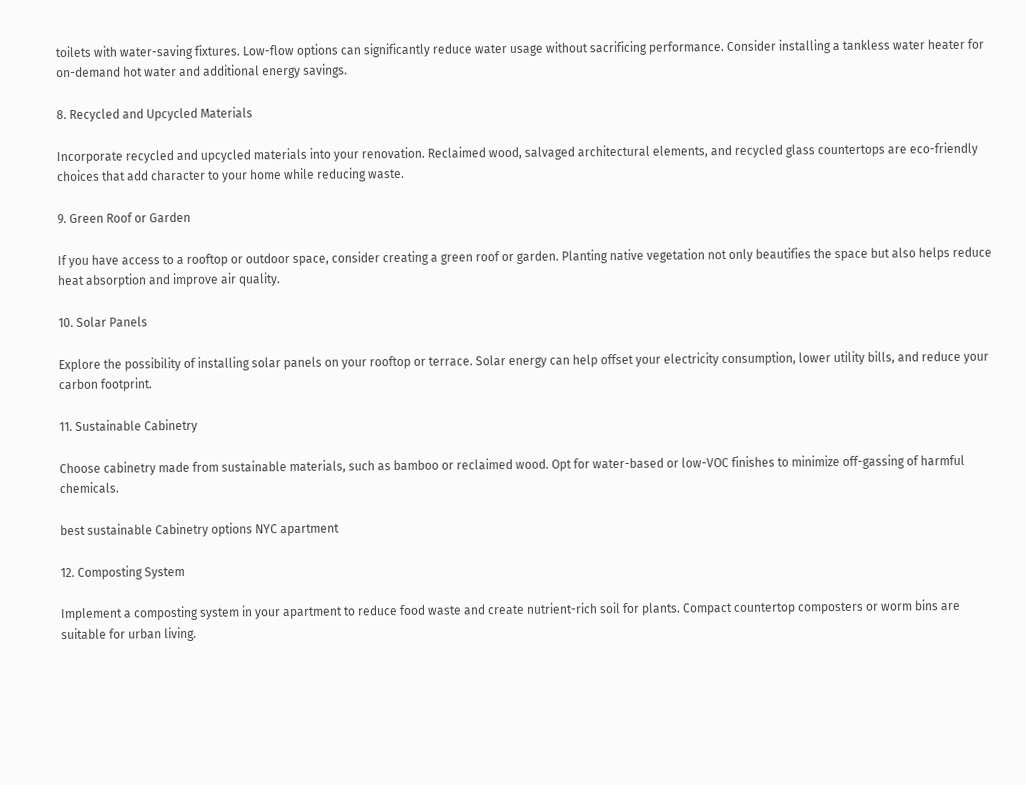toilets with water-saving fixtures. Low-flow options can significantly reduce water usage without sacrificing performance. Consider installing a tankless water heater for on-demand hot water and additional energy savings.

8. Recycled and Upcycled Materials

Incorporate recycled and upcycled materials into your renovation. Reclaimed wood, salvaged architectural elements, and recycled glass countertops are eco-friendly choices that add character to your home while reducing waste.

9. Green Roof or Garden

If you have access to a rooftop or outdoor space, consider creating a green roof or garden. Planting native vegetation not only beautifies the space but also helps reduce heat absorption and improve air quality.

10. Solar Panels

Explore the possibility of installing solar panels on your rooftop or terrace. Solar energy can help offset your electricity consumption, lower utility bills, and reduce your carbon footprint.

11. Sustainable Cabinetry

Choose cabinetry made from sustainable materials, such as bamboo or reclaimed wood. Opt for water-based or low-VOC finishes to minimize off-gassing of harmful chemicals.

best sustainable Cabinetry options NYC apartment

12. Composting System

Implement a composting system in your apartment to reduce food waste and create nutrient-rich soil for plants. Compact countertop composters or worm bins are suitable for urban living.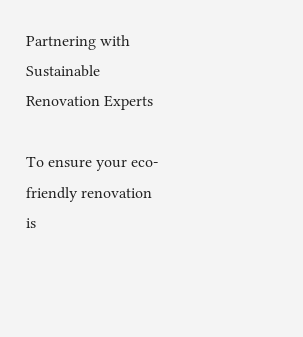Partnering with Sustainable Renovation Experts

To ensure your eco-friendly renovation is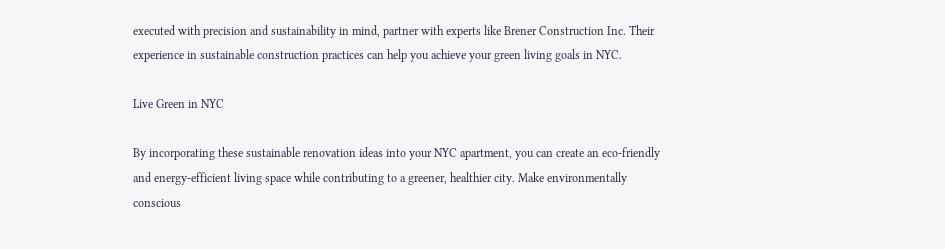executed with precision and sustainability in mind, partner with experts like Brener Construction Inc. Their experience in sustainable construction practices can help you achieve your green living goals in NYC.

Live Green in NYC

By incorporating these sustainable renovation ideas into your NYC apartment, you can create an eco-friendly and energy-efficient living space while contributing to a greener, healthier city. Make environmentally conscious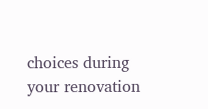choices during your renovation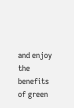and enjoy the benefits of green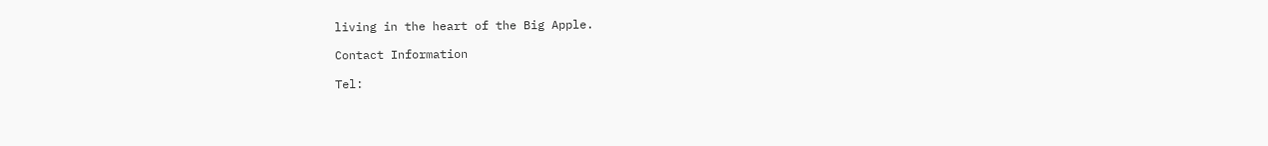living in the heart of the Big Apple.

Contact Information

Tel: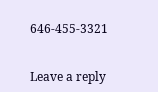646-455-3321


Leave a reply